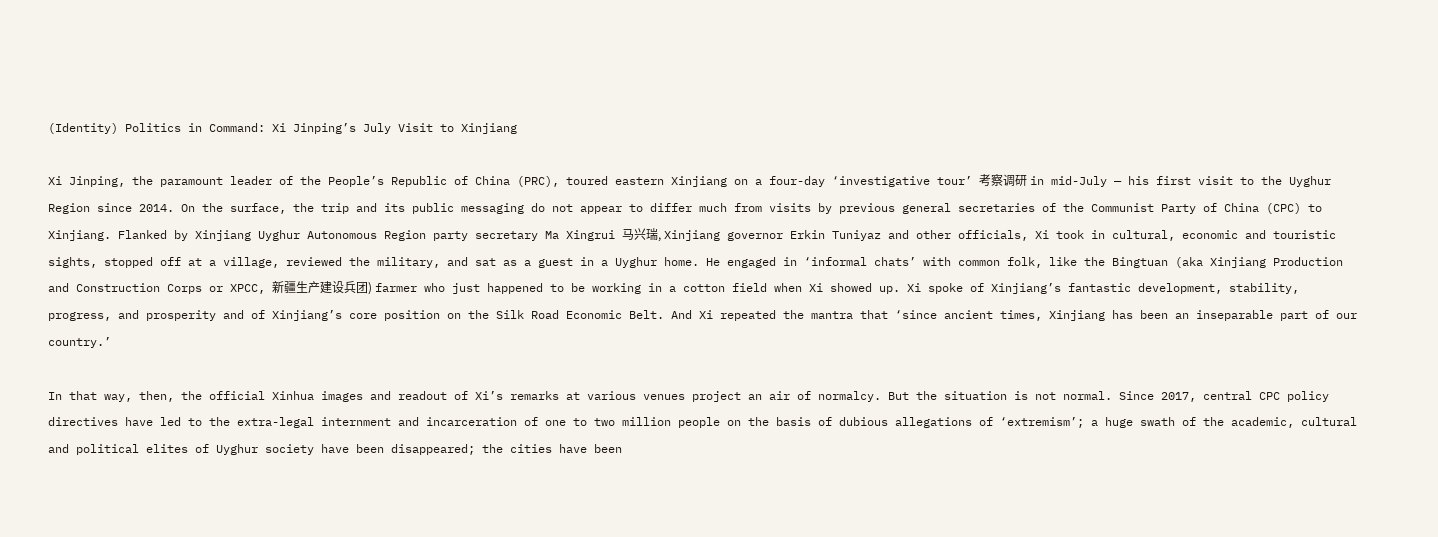(Identity) Politics in Command: Xi Jinping’s July Visit to Xinjiang

Xi Jinping, the paramount leader of the People’s Republic of China (PRC), toured eastern Xinjiang on a four-day ‘investigative tour’ 考察调研 in mid-July — his first visit to the Uyghur Region since 2014. On the surface, the trip and its public messaging do not appear to differ much from visits by previous general secretaries of the Communist Party of China (CPC) to Xinjiang. Flanked by Xinjiang Uyghur Autonomous Region party secretary Ma Xingrui 马兴瑞, Xinjiang governor Erkin Tuniyaz and other officials, Xi took in cultural, economic and touristic sights, stopped off at a village, reviewed the military, and sat as a guest in a Uyghur home. He engaged in ‘informal chats’ with common folk, like the Bingtuan (aka Xinjiang Production and Construction Corps or XPCC, 新疆生产建设兵团) farmer who just happened to be working in a cotton field when Xi showed up. Xi spoke of Xinjiang’s fantastic development, stability, progress, and prosperity and of Xinjiang’s core position on the Silk Road Economic Belt. And Xi repeated the mantra that ‘since ancient times, Xinjiang has been an inseparable part of our country.’

In that way, then, the official Xinhua images and readout of Xi’s remarks at various venues project an air of normalcy. But the situation is not normal. Since 2017, central CPC policy directives have led to the extra-legal internment and incarceration of one to two million people on the basis of dubious allegations of ‘extremism’; a huge swath of the academic, cultural and political elites of Uyghur society have been disappeared; the cities have been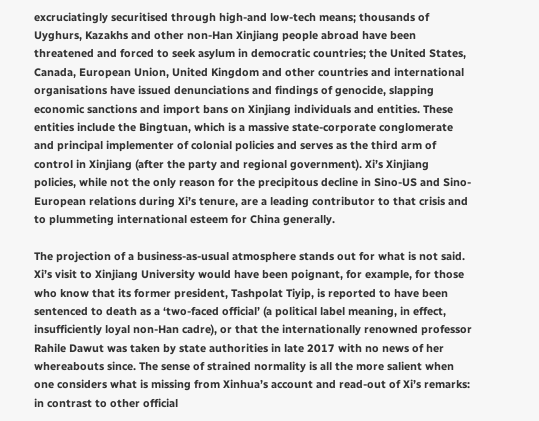excruciatingly securitised through high-and low-tech means; thousands of Uyghurs, Kazakhs and other non-Han Xinjiang people abroad have been threatened and forced to seek asylum in democratic countries; the United States, Canada, European Union, United Kingdom and other countries and international organisations have issued denunciations and findings of genocide, slapping economic sanctions and import bans on Xinjiang individuals and entities. These entities include the Bingtuan, which is a massive state-corporate conglomerate and principal implementer of colonial policies and serves as the third arm of control in Xinjiang (after the party and regional government). Xi’s Xinjiang policies, while not the only reason for the precipitous decline in Sino-US and Sino-European relations during Xi’s tenure, are a leading contributor to that crisis and to plummeting international esteem for China generally.

The projection of a business-as-usual atmosphere stands out for what is not said. Xi’s visit to Xinjiang University would have been poignant, for example, for those who know that its former president, Tashpolat Tiyip, is reported to have been sentenced to death as a ‘two-faced official’ (a political label meaning, in effect, insufficiently loyal non-Han cadre), or that the internationally renowned professor Rahile Dawut was taken by state authorities in late 2017 with no news of her whereabouts since. The sense of strained normality is all the more salient when one considers what is missing from Xinhua’s account and read-out of Xi’s remarks: in contrast to other official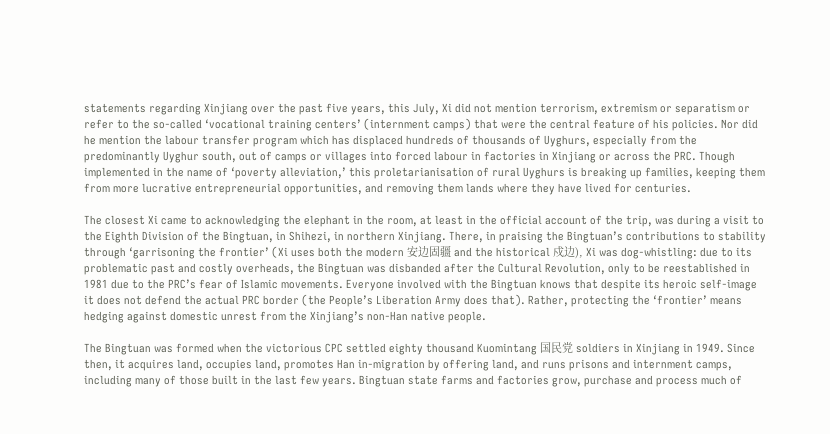statements regarding Xinjiang over the past five years, this July, Xi did not mention terrorism, extremism or separatism or refer to the so-called ‘vocational training centers’ (internment camps) that were the central feature of his policies. Nor did he mention the labour transfer program which has displaced hundreds of thousands of Uyghurs, especially from the predominantly Uyghur south, out of camps or villages into forced labour in factories in Xinjiang or across the PRC. Though implemented in the name of ‘poverty alleviation,’ this proletarianisation of rural Uyghurs is breaking up families, keeping them from more lucrative entrepreneurial opportunities, and removing them lands where they have lived for centuries.

The closest Xi came to acknowledging the elephant in the room, at least in the official account of the trip, was during a visit to the Eighth Division of the Bingtuan, in Shihezi, in northern Xinjiang. There, in praising the Bingtuan’s contributions to stability through ‘garrisoning the frontier’ (Xi uses both the modern 安边固疆 and the historical 戍边), Xi was dog-whistling: due to its problematic past and costly overheads, the Bingtuan was disbanded after the Cultural Revolution, only to be reestablished in 1981 due to the PRC’s fear of Islamic movements. Everyone involved with the Bingtuan knows that despite its heroic self-image it does not defend the actual PRC border (the People’s Liberation Army does that). Rather, protecting the ‘frontier’ means hedging against domestic unrest from the Xinjiang’s non-Han native people.

The Bingtuan was formed when the victorious CPC settled eighty thousand Kuomintang 国民党 soldiers in Xinjiang in 1949. Since then, it acquires land, occupies land, promotes Han in-migration by offering land, and runs prisons and internment camps, including many of those built in the last few years. Bingtuan state farms and factories grow, purchase and process much of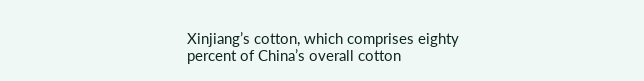Xinjiang’s cotton, which comprises eighty percent of China’s overall cotton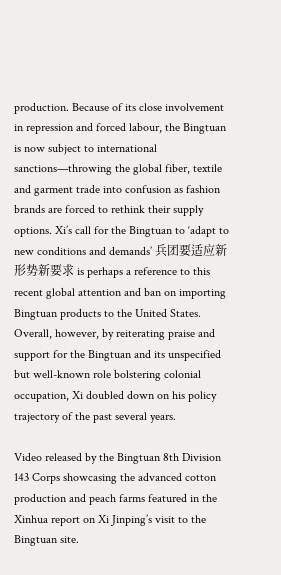production. Because of its close involvement in repression and forced labour, the Bingtuan is now subject to international sanctions—throwing the global fiber, textile and garment trade into confusion as fashion brands are forced to rethink their supply options. Xi’s call for the Bingtuan to ‘adapt to new conditions and demands’ 兵团要适应新形势新要求 is perhaps a reference to this recent global attention and ban on importing Bingtuan products to the United States. Overall, however, by reiterating praise and support for the Bingtuan and its unspecified but well-known role bolstering colonial occupation, Xi doubled down on his policy trajectory of the past several years.

Video released by the Bingtuan 8th Division 143 Corps showcasing the advanced cotton production and peach farms featured in the Xinhua report on Xi Jinping’s visit to the Bingtuan site.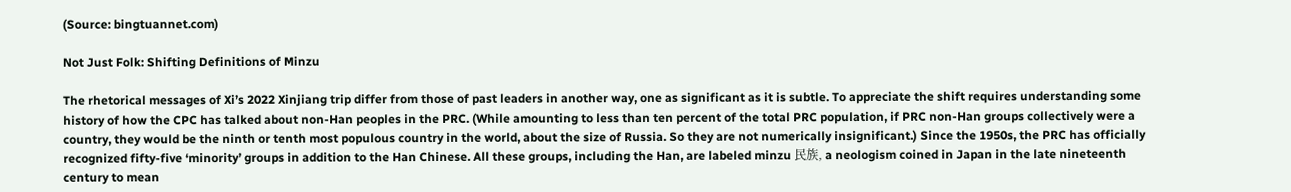(Source: bingtuannet.com)

Not Just Folk: Shifting Definitions of Minzu

The rhetorical messages of Xi’s 2022 Xinjiang trip differ from those of past leaders in another way, one as significant as it is subtle. To appreciate the shift requires understanding some history of how the CPC has talked about non-Han peoples in the PRC. (While amounting to less than ten percent of the total PRC population, if PRC non-Han groups collectively were a country, they would be the ninth or tenth most populous country in the world, about the size of Russia. So they are not numerically insignificant.) Since the 1950s, the PRC has officially recognized fifty-five ‘minority’ groups in addition to the Han Chinese. All these groups, including the Han, are labeled minzu 民族, a neologism coined in Japan in the late nineteenth century to mean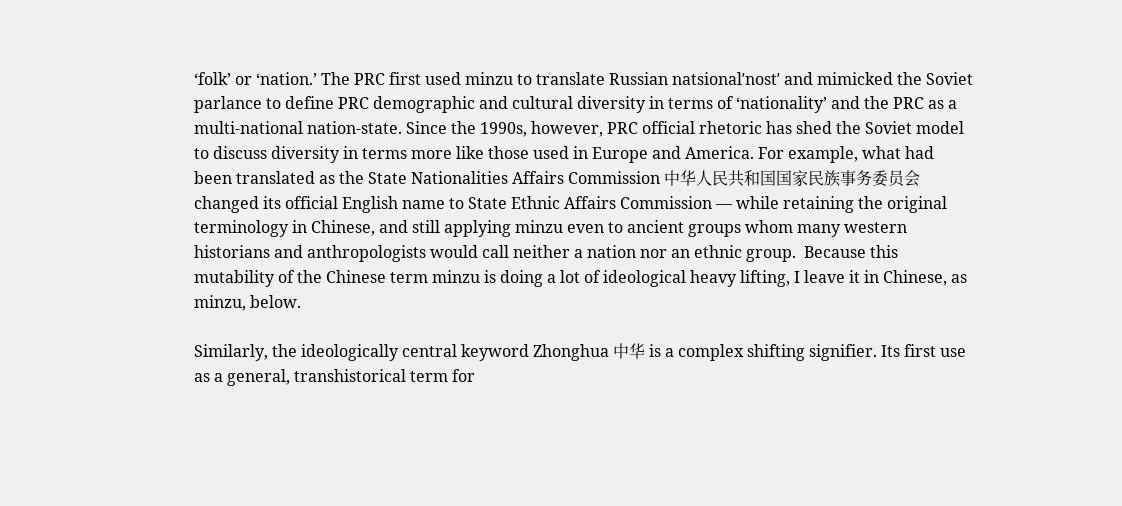‘folk’ or ‘nation.’ The PRC first used minzu to translate Russian natsionalʹnostʹ and mimicked the Soviet parlance to define PRC demographic and cultural diversity in terms of ‘nationality’ and the PRC as a multi-national nation-state. Since the 1990s, however, PRC official rhetoric has shed the Soviet model to discuss diversity in terms more like those used in Europe and America. For example, what had been translated as the State Nationalities Affairs Commission 中华人民共和国国家民族事务委员会 changed its official English name to State Ethnic Affairs Commission — while retaining the original terminology in Chinese, and still applying minzu even to ancient groups whom many western historians and anthropologists would call neither a nation nor an ethnic group.  Because this mutability of the Chinese term minzu is doing a lot of ideological heavy lifting, I leave it in Chinese, as minzu, below.

Similarly, the ideologically central keyword Zhonghua 中华 is a complex shifting signifier. Its first use as a general, transhistorical term for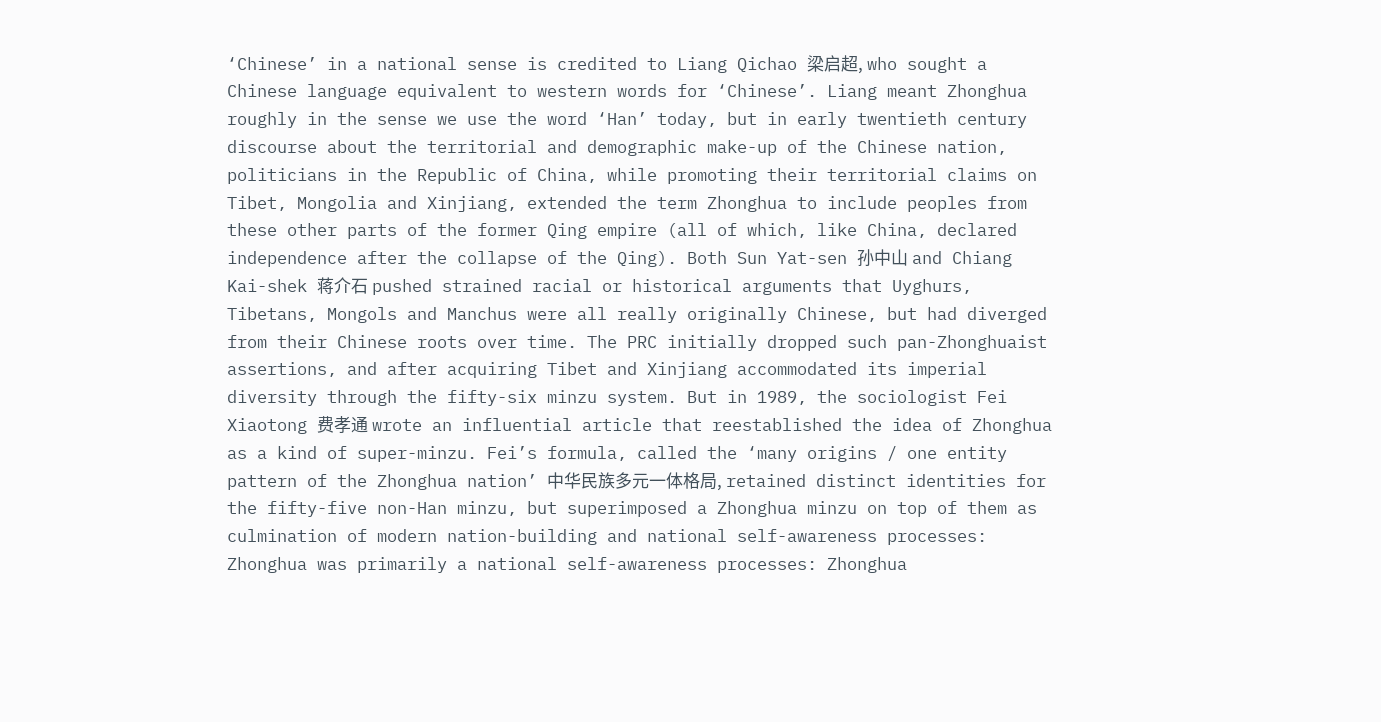‘Chinese’ in a national sense is credited to Liang Qichao 梁启超, who sought a Chinese language equivalent to western words for ‘Chinese’. Liang meant Zhonghua roughly in the sense we use the word ‘Han’ today, but in early twentieth century discourse about the territorial and demographic make-up of the Chinese nation, politicians in the Republic of China, while promoting their territorial claims on Tibet, Mongolia and Xinjiang, extended the term Zhonghua to include peoples from these other parts of the former Qing empire (all of which, like China, declared independence after the collapse of the Qing). Both Sun Yat-sen 孙中山 and Chiang Kai-shek 蒋介石 pushed strained racial or historical arguments that Uyghurs, Tibetans, Mongols and Manchus were all really originally Chinese, but had diverged from their Chinese roots over time. The PRC initially dropped such pan-Zhonghuaist assertions, and after acquiring Tibet and Xinjiang accommodated its imperial diversity through the fifty-six minzu system. But in 1989, the sociologist Fei Xiaotong 费孝通 wrote an influential article that reestablished the idea of Zhonghua as a kind of super-minzu. Fei’s formula, called the ‘many origins / one entity pattern of the Zhonghua nation’ 中华民族多元一体格局, retained distinct identities for the fifty-five non-Han minzu, but superimposed a Zhonghua minzu on top of them as culmination of modern nation-building and national self-awareness processes: Zhonghua was primarily a national self-awareness processes: Zhonghua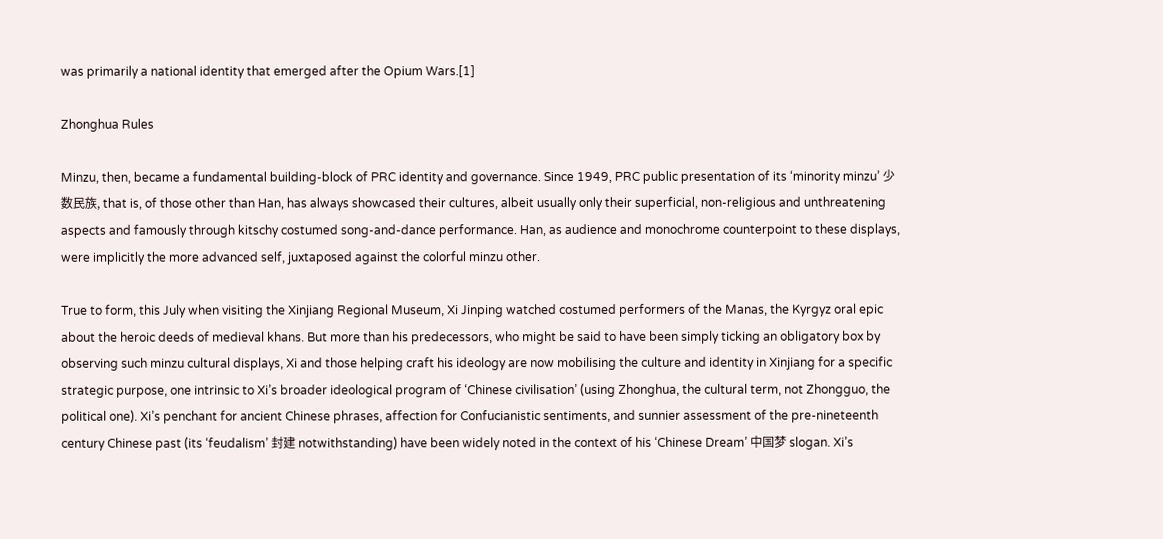was primarily a national identity that emerged after the Opium Wars.[1]

Zhonghua Rules

Minzu, then, became a fundamental building-block of PRC identity and governance. Since 1949, PRC public presentation of its ‘minority minzu’ 少数民族, that is, of those other than Han, has always showcased their cultures, albeit usually only their superficial, non-religious and unthreatening aspects and famously through kitschy costumed song-and-dance performance. Han, as audience and monochrome counterpoint to these displays, were implicitly the more advanced self, juxtaposed against the colorful minzu other.

True to form, this July when visiting the Xinjiang Regional Museum, Xi Jinping watched costumed performers of the Manas, the Kyrgyz oral epic about the heroic deeds of medieval khans. But more than his predecessors, who might be said to have been simply ticking an obligatory box by observing such minzu cultural displays, Xi and those helping craft his ideology are now mobilising the culture and identity in Xinjiang for a specific strategic purpose, one intrinsic to Xi’s broader ideological program of ‘Chinese civilisation’ (using Zhonghua, the cultural term, not Zhongguo, the political one). Xi’s penchant for ancient Chinese phrases, affection for Confucianistic sentiments, and sunnier assessment of the pre-nineteenth century Chinese past (its ‘feudalism’ 封建 notwithstanding) have been widely noted in the context of his ‘Chinese Dream’ 中国梦 slogan. Xi’s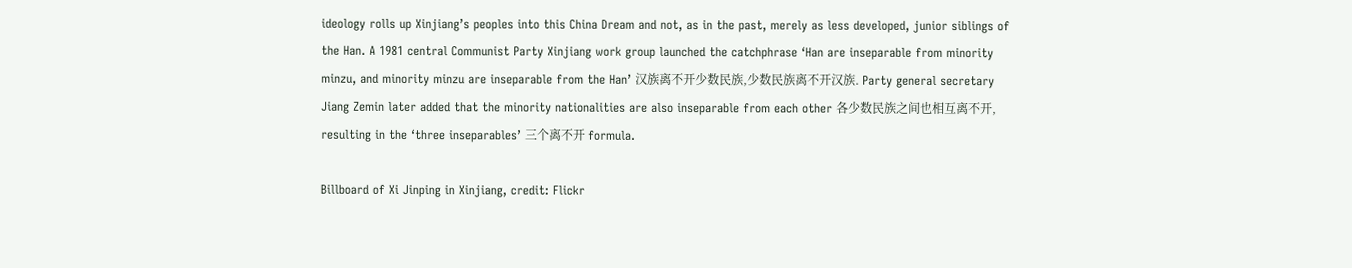ideology rolls up Xinjiang’s peoples into this China Dream and not, as in the past, merely as less developed, junior siblings of the Han. A 1981 central Communist Party Xinjiang work group launched the catchphrase ‘Han are inseparable from minority minzu, and minority minzu are inseparable from the Han’ 汉族离不开少数民族,少数民族离不开汉族. Party general secretary Jiang Zemin later added that the minority nationalities are also inseparable from each other 各少数民族之间也相互离不开, resulting in the ‘three inseparables’ 三个离不开 formula.

Billboard of Xi Jinping in Xinjiang, credit: Flickr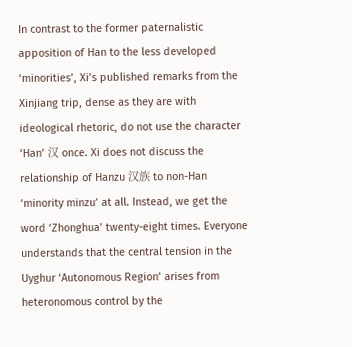In contrast to the former paternalistic apposition of Han to the less developed ‘minorities’, Xi’s published remarks from the Xinjiang trip, dense as they are with ideological rhetoric, do not use the character ‘Han’ 汉 once. Xi does not discuss the relationship of Hanzu 汉族 to non-Han ‘minority minzu’ at all. Instead, we get the word ‘Zhonghua’ twenty-eight times. Everyone understands that the central tension in the Uyghur ‘Autonomous Region’ arises from heteronomous control by the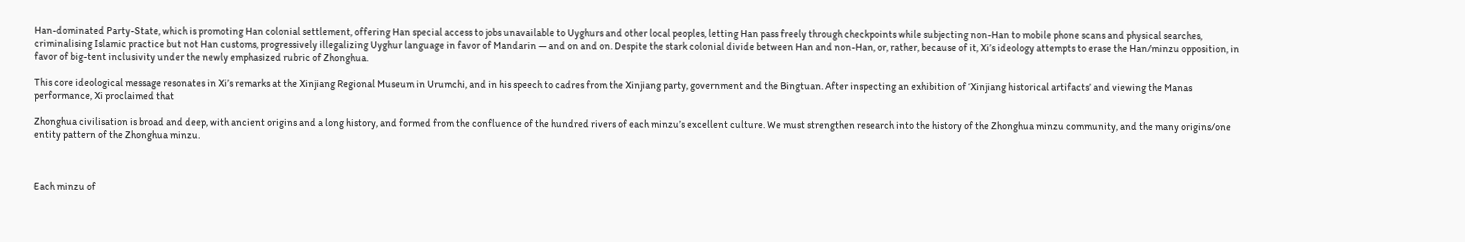Han-dominated Party-State, which is promoting Han colonial settlement, offering Han special access to jobs unavailable to Uyghurs and other local peoples, letting Han pass freely through checkpoints while subjecting non-Han to mobile phone scans and physical searches, criminalising Islamic practice but not Han customs, progressively illegalizing Uyghur language in favor of Mandarin — and on and on. Despite the stark colonial divide between Han and non-Han, or, rather, because of it, Xi’s ideology attempts to erase the Han/minzu opposition, in favor of big-tent inclusivity under the newly emphasized rubric of Zhonghua.

This core ideological message resonates in Xi’s remarks at the Xinjiang Regional Museum in Urumchi, and in his speech to cadres from the Xinjiang party, government and the Bingtuan. After inspecting an exhibition of ‘Xinjiang historical artifacts’ and viewing the Manas performance, Xi proclaimed that

Zhonghua civilisation is broad and deep, with ancient origins and a long history, and formed from the confluence of the hundred rivers of each minzu’s excellent culture. We must strengthen research into the history of the Zhonghua minzu community, and the many origins/one entity pattern of the Zhonghua minzu.



Each minzu of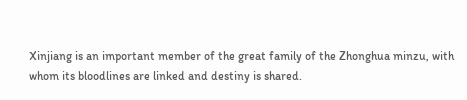Xinjiang is an important member of the great family of the Zhonghua minzu, with whom its bloodlines are linked and destiny is shared.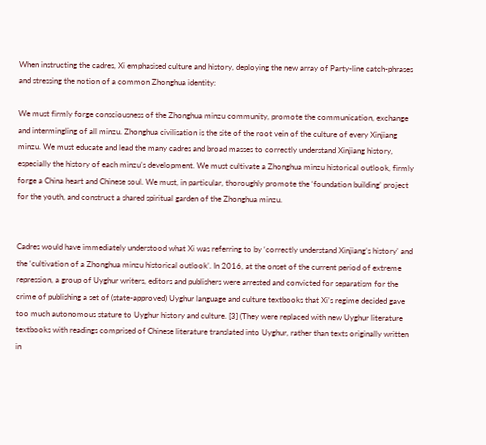When instructing the cadres, Xi emphasised culture and history, deploying the new array of Party-line catch-phrases and stressing the notion of a common Zhonghua identity:

We must firmly forge consciousness of the Zhonghua minzu community, promote the communication, exchange and intermingling of all minzu. Zhonghua civilisation is the site of the root vein of the culture of every Xinjiang minzu. We must educate and lead the many cadres and broad masses to correctly understand Xinjiang history, especially the history of each minzu’s development. We must cultivate a Zhonghua minzu historical outlook, firmly forge a China heart and Chinese soul. We must, in particular, thoroughly promote the ‘foundation building’ project for the youth, and construct a shared spiritual garden of the Zhonghua minzu.


Cadres would have immediately understood what Xi was referring to by ‘correctly understand Xinjiang’s history’ and the ‘cultivation of a Zhonghua minzu historical outlook’. In 2016, at the onset of the current period of extreme repression, a group of Uyghur writers, editors and publishers were arrested and convicted for separatism for the crime of publishing a set of (state-approved) Uyghur language and culture textbooks that Xi’s regime decided gave too much autonomous stature to Uyghur history and culture. [3] (They were replaced with new Uyghur literature textbooks with readings comprised of Chinese literature translated into Uyghur, rather than texts originally written in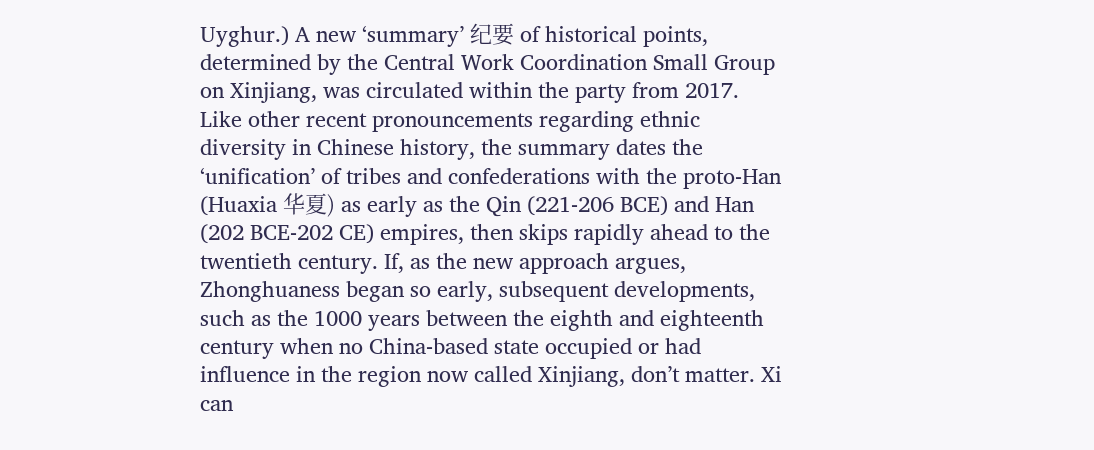Uyghur.) A new ‘summary’ 纪要 of historical points, determined by the Central Work Coordination Small Group on Xinjiang, was circulated within the party from 2017. Like other recent pronouncements regarding ethnic diversity in Chinese history, the summary dates the ‘unification’ of tribes and confederations with the proto-Han (Huaxia 华夏) as early as the Qin (221-206 BCE) and Han (202 BCE-202 CE) empires, then skips rapidly ahead to the twentieth century. If, as the new approach argues, Zhonghuaness began so early, subsequent developments, such as the 1000 years between the eighth and eighteenth century when no China-based state occupied or had influence in the region now called Xinjiang, don’t matter. Xi can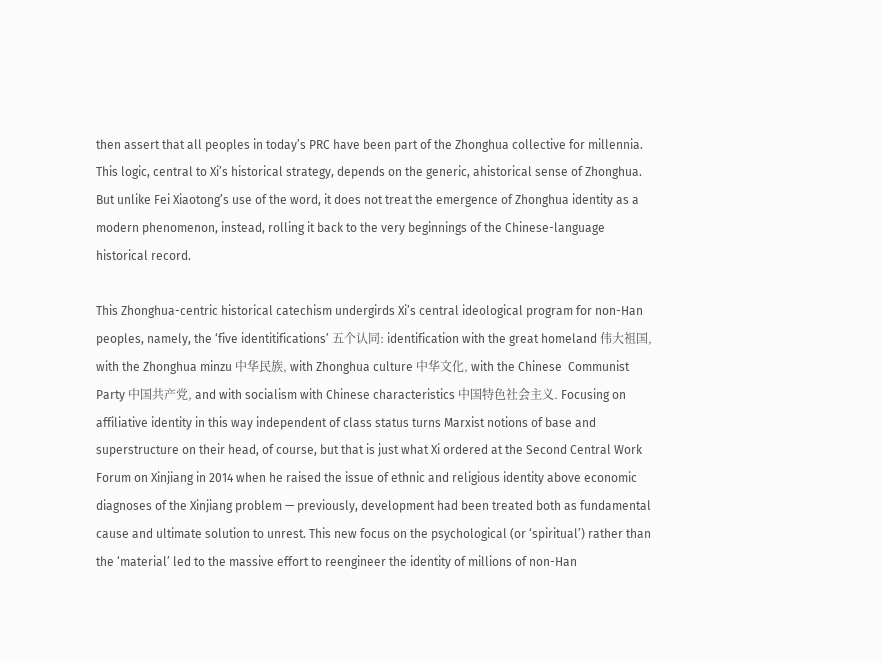then assert that all peoples in today’s PRC have been part of the Zhonghua collective for millennia. This logic, central to Xi’s historical strategy, depends on the generic, ahistorical sense of Zhonghua. But unlike Fei Xiaotong’s use of the word, it does not treat the emergence of Zhonghua identity as a modern phenomenon, instead, rolling it back to the very beginnings of the Chinese-language historical record.

This Zhonghua-centric historical catechism undergirds Xi’s central ideological program for non-Han peoples, namely, the ‘five identitifications’ 五个认同: identification with the great homeland 伟大祖国, with the Zhonghua minzu 中华民族, with Zhonghua culture 中华文化, with the Chinese  Communist Party 中国共产党, and with socialism with Chinese characteristics 中国特色社会主义. Focusing on affiliative identity in this way independent of class status turns Marxist notions of base and superstructure on their head, of course, but that is just what Xi ordered at the Second Central Work Forum on Xinjiang in 2014 when he raised the issue of ethnic and religious identity above economic diagnoses of the Xinjiang problem — previously, development had been treated both as fundamental cause and ultimate solution to unrest. This new focus on the psychological (or ‘spiritual’) rather than the ‘material’ led to the massive effort to reengineer the identity of millions of non-Han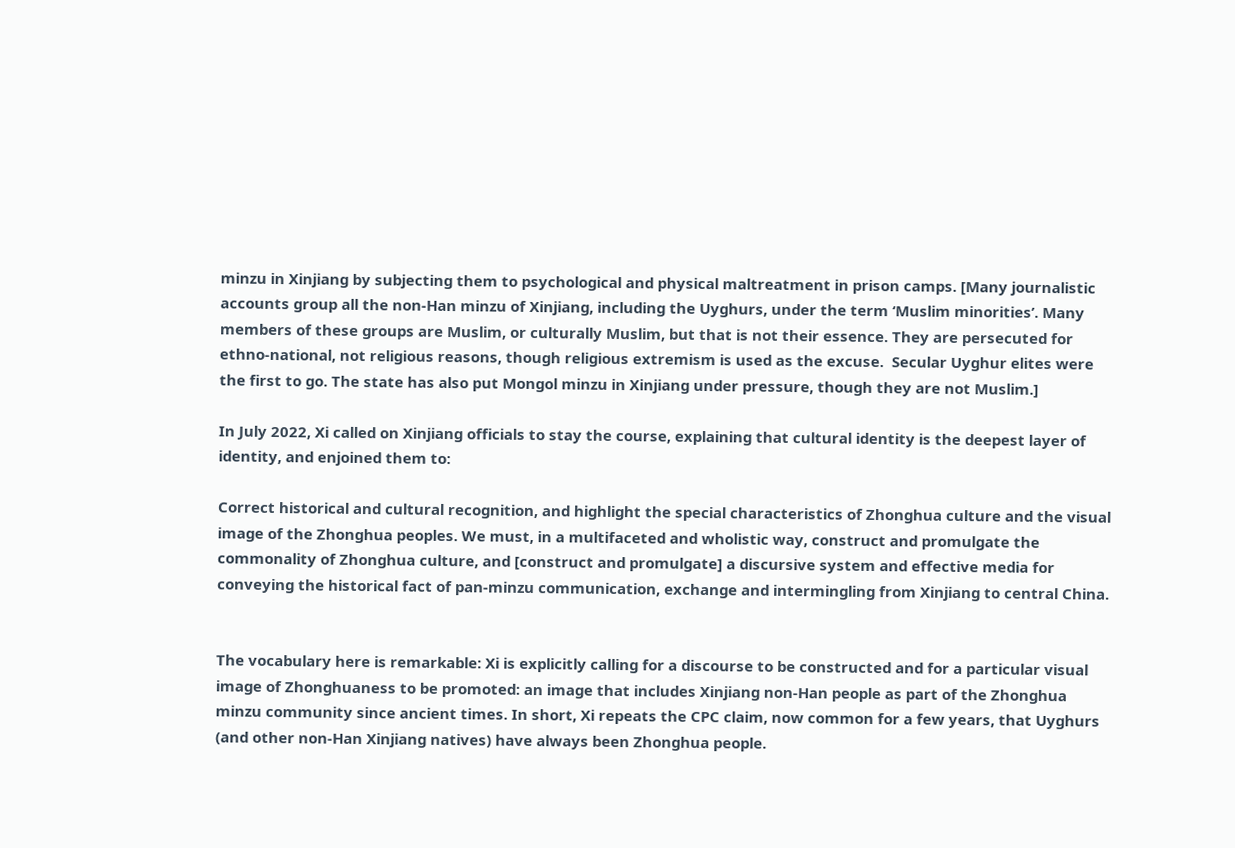minzu in Xinjiang by subjecting them to psychological and physical maltreatment in prison camps. [Many journalistic accounts group all the non-Han minzu of Xinjiang, including the Uyghurs, under the term ‘Muslim minorities’. Many members of these groups are Muslim, or culturally Muslim, but that is not their essence. They are persecuted for ethno-national, not religious reasons, though religious extremism is used as the excuse.  Secular Uyghur elites were the first to go. The state has also put Mongol minzu in Xinjiang under pressure, though they are not Muslim.]

In July 2022, Xi called on Xinjiang officials to stay the course, explaining that cultural identity is the deepest layer of identity, and enjoined them to:

Correct historical and cultural recognition, and highlight the special characteristics of Zhonghua culture and the visual image of the Zhonghua peoples. We must, in a multifaceted and wholistic way, construct and promulgate the commonality of Zhonghua culture, and [construct and promulgate] a discursive system and effective media for conveying the historical fact of pan-minzu communication, exchange and intermingling from Xinjiang to central China.


The vocabulary here is remarkable: Xi is explicitly calling for a discourse to be constructed and for a particular visual image of Zhonghuaness to be promoted: an image that includes Xinjiang non-Han people as part of the Zhonghua minzu community since ancient times. In short, Xi repeats the CPC claim, now common for a few years, that Uyghurs (and other non-Han Xinjiang natives) have always been Zhonghua people.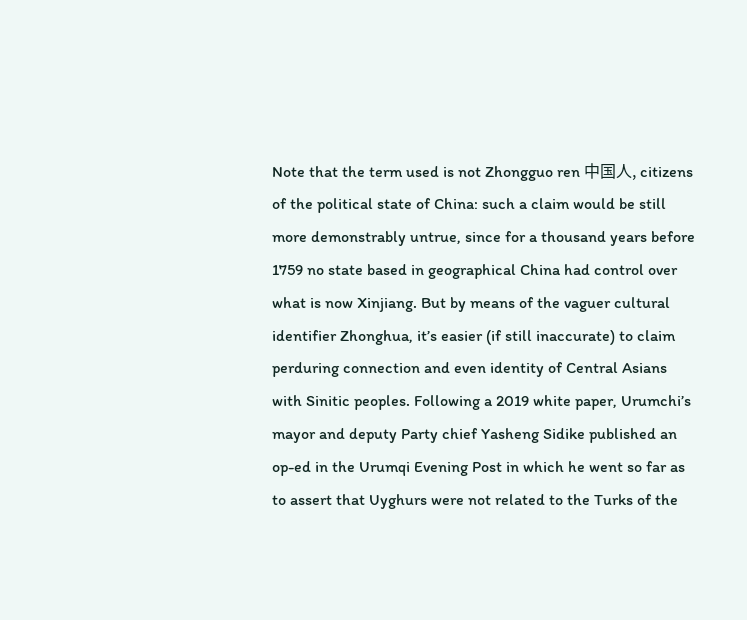Note that the term used is not Zhongguo ren 中国人, citizens of the political state of China: such a claim would be still more demonstrably untrue, since for a thousand years before 1759 no state based in geographical China had control over what is now Xinjiang. But by means of the vaguer cultural identifier Zhonghua, it’s easier (if still inaccurate) to claim perduring connection and even identity of Central Asians with Sinitic peoples. Following a 2019 white paper, Urumchi’s mayor and deputy Party chief Yasheng Sidike published an op-ed in the Urumqi Evening Post in which he went so far as to assert that Uyghurs were not related to the Turks of the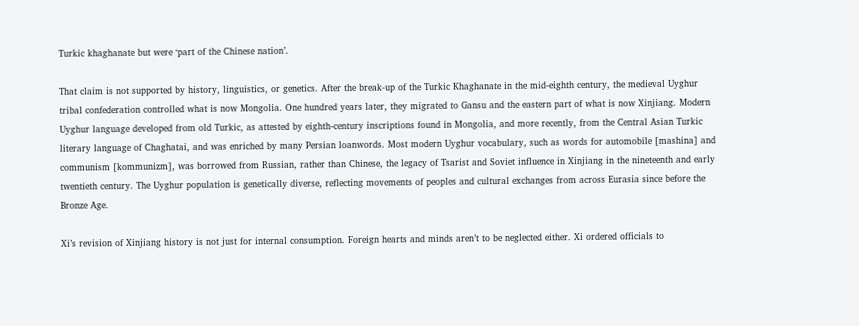Turkic khaghanate but were ‘part of the Chinese nation’.

That claim is not supported by history, linguistics, or genetics. After the break-up of the Turkic Khaghanate in the mid-eighth century, the medieval Uyghur tribal confederation controlled what is now Mongolia. One hundred years later, they migrated to Gansu and the eastern part of what is now Xinjiang. Modern Uyghur language developed from old Turkic, as attested by eighth-century inscriptions found in Mongolia, and more recently, from the Central Asian Turkic literary language of Chaghatai, and was enriched by many Persian loanwords. Most modern Uyghur vocabulary, such as words for automobile [mashina] and communism [kommunizm], was borrowed from Russian, rather than Chinese, the legacy of Tsarist and Soviet influence in Xinjiang in the nineteenth and early twentieth century. The Uyghur population is genetically diverse, reflecting movements of peoples and cultural exchanges from across Eurasia since before the Bronze Age.

Xi’s revision of Xinjiang history is not just for internal consumption. Foreign hearts and minds aren’t to be neglected either. Xi ordered officials to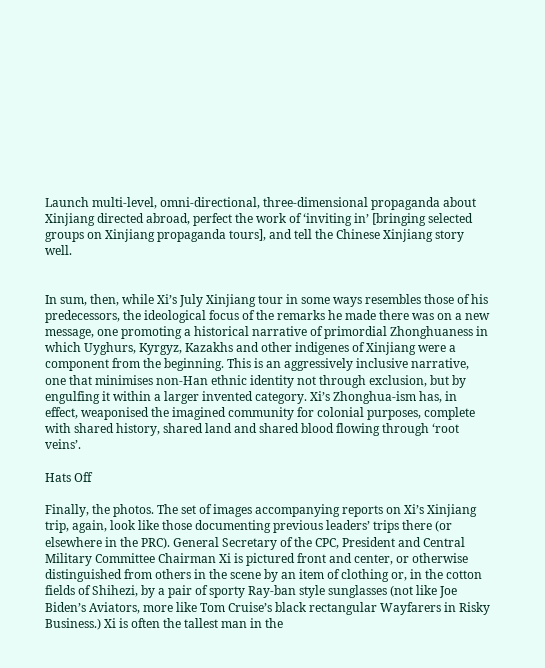Launch multi-level, omni-directional, three-dimensional propaganda about Xinjiang directed abroad, perfect the work of ‘inviting in’ [bringing selected groups on Xinjiang propaganda tours], and tell the Chinese Xinjiang story well.


In sum, then, while Xi’s July Xinjiang tour in some ways resembles those of his predecessors, the ideological focus of the remarks he made there was on a new message, one promoting a historical narrative of primordial Zhonghuaness in which Uyghurs, Kyrgyz, Kazakhs and other indigenes of Xinjiang were a component from the beginning. This is an aggressively inclusive narrative, one that minimises non-Han ethnic identity not through exclusion, but by engulfing it within a larger invented category. Xi’s Zhonghua-ism has, in effect, weaponised the imagined community for colonial purposes, complete with shared history, shared land and shared blood flowing through ‘root veins’.

Hats Off

Finally, the photos. The set of images accompanying reports on Xi’s Xinjiang trip, again, look like those documenting previous leaders’ trips there (or elsewhere in the PRC). General Secretary of the CPC, President and Central Military Committee Chairman Xi is pictured front and center, or otherwise distinguished from others in the scene by an item of clothing or, in the cotton fields of Shihezi, by a pair of sporty Ray-ban style sunglasses (not like Joe Biden’s Aviators, more like Tom Cruise’s black rectangular Wayfarers in Risky Business.) Xi is often the tallest man in the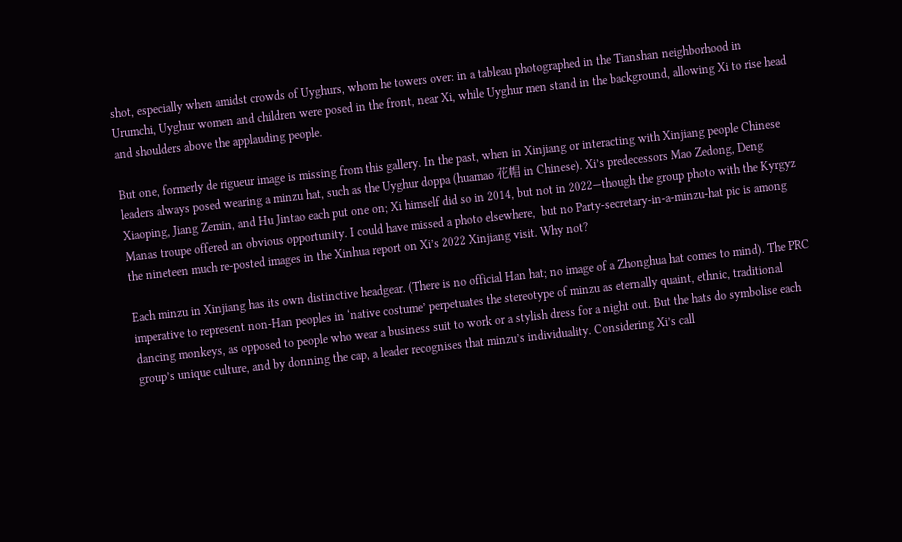shot, especially when amidst crowds of Uyghurs, whom he towers over: in a tableau photographed in the Tianshan neighborhood in Urumchi, Uyghur women and children were posed in the front, near Xi, while Uyghur men stand in the background, allowing Xi to rise head and shoulders above the applauding people.

But one, formerly de rigueur image is missing from this gallery. In the past, when in Xinjiang or interacting with Xinjiang people Chinese leaders always posed wearing a minzu hat, such as the Uyghur doppa (huamao 花帽 in Chinese). Xi’s predecessors Mao Zedong, Deng Xiaoping, Jiang Zemin, and Hu Jintao each put one on; Xi himself did so in 2014, but not in 2022—though the group photo with the Kyrgyz Manas troupe offered an obvious opportunity. I could have missed a photo elsewhere,  but no Party-secretary-in-a-minzu-hat pic is among the nineteen much re-posted images in the Xinhua report on Xi’s 2022 Xinjiang visit. Why not?

Each minzu in Xinjiang has its own distinctive headgear. (There is no official Han hat; no image of a Zhonghua hat comes to mind). The PRC imperative to represent non-Han peoples in ‘native costume’ perpetuates the stereotype of minzu as eternally quaint, ethnic, traditional dancing monkeys, as opposed to people who wear a business suit to work or a stylish dress for a night out. But the hats do symbolise each group’s unique culture, and by donning the cap, a leader recognises that minzu’s individuality. Considering Xi’s call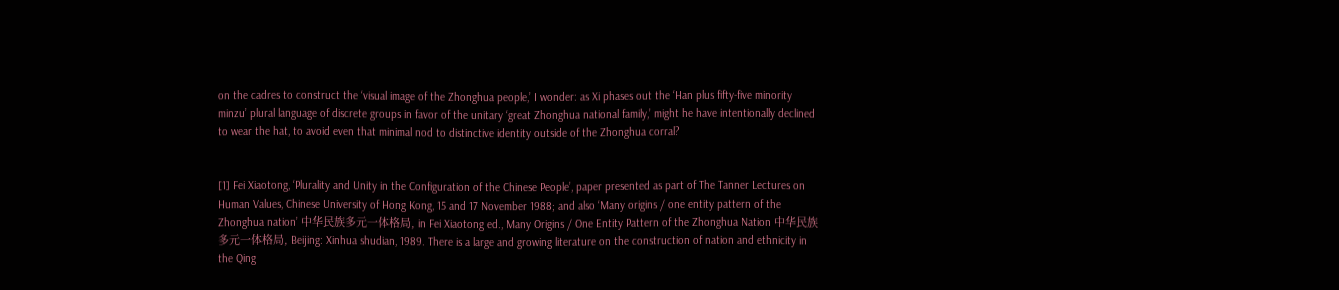on the cadres to construct the ‘visual image of the Zhonghua people,’ I wonder: as Xi phases out the ‘Han plus fifty-five minority minzu’ plural language of discrete groups in favor of the unitary ‘great Zhonghua national family,’ might he have intentionally declined to wear the hat, to avoid even that minimal nod to distinctive identity outside of the Zhonghua corral?


[1] Fei Xiaotong, ‘Plurality and Unity in the Configuration of the Chinese People’, paper presented as part of The Tanner Lectures on Human Values, Chinese University of Hong Kong, 15 and 17 November 1988; and also ‘Many origins / one entity pattern of the Zhonghua nation’ 中华民族多元一体格局, in Fei Xiaotong ed., Many Origins / One Entity Pattern of the Zhonghua Nation 中华民族多元一体格局, Beijing: Xinhua shudian, 1989. There is a large and growing literature on the construction of nation and ethnicity in the Qing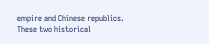empire and Chinese republics.  These two historical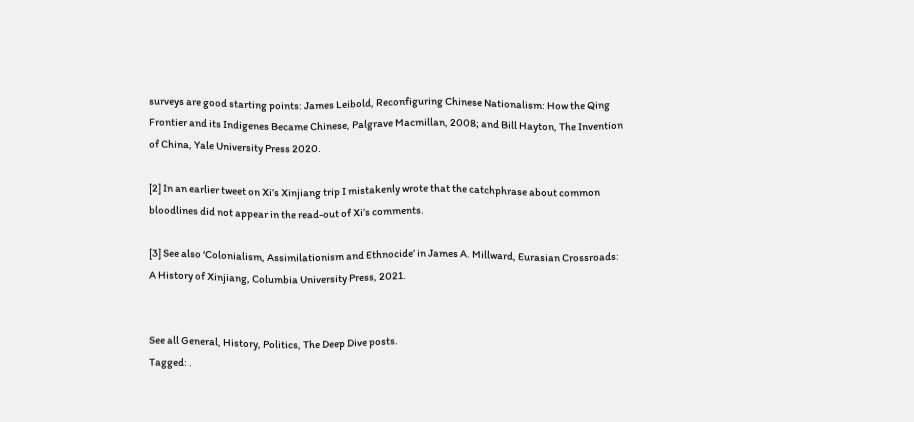surveys are good starting points: James Leibold, Reconfiguring Chinese Nationalism: How the Qing Frontier and its Indigenes Became Chinese, Palgrave Macmillan, 2008; and Bill Hayton, The Invention of China, Yale University Press 2020.

[2] In an earlier tweet on Xi’s Xinjiang trip I mistakenly wrote that the catchphrase about common bloodlines did not appear in the read-out of Xi’s comments.

[3] See also ‘Colonialism, Assimilationism and Ethnocide’ in James A. Millward, Eurasian Crossroads: A History of Xinjiang, Columbia University Press, 2021.


See all General, History, Politics, The Deep Dive posts.
Tagged: .